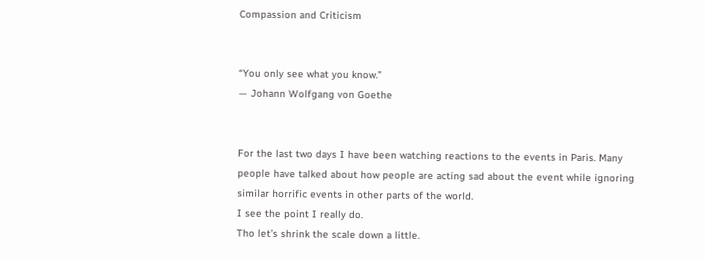Compassion and Criticism


“You only see what you know.”
— Johann Wolfgang von Goethe


For the last two days I have been watching reactions to the events in Paris. Many people have talked about how people are acting sad about the event while ignoring similar horrific events in other parts of the world.
I see the point I really do.
Tho let’s shrink the scale down a little.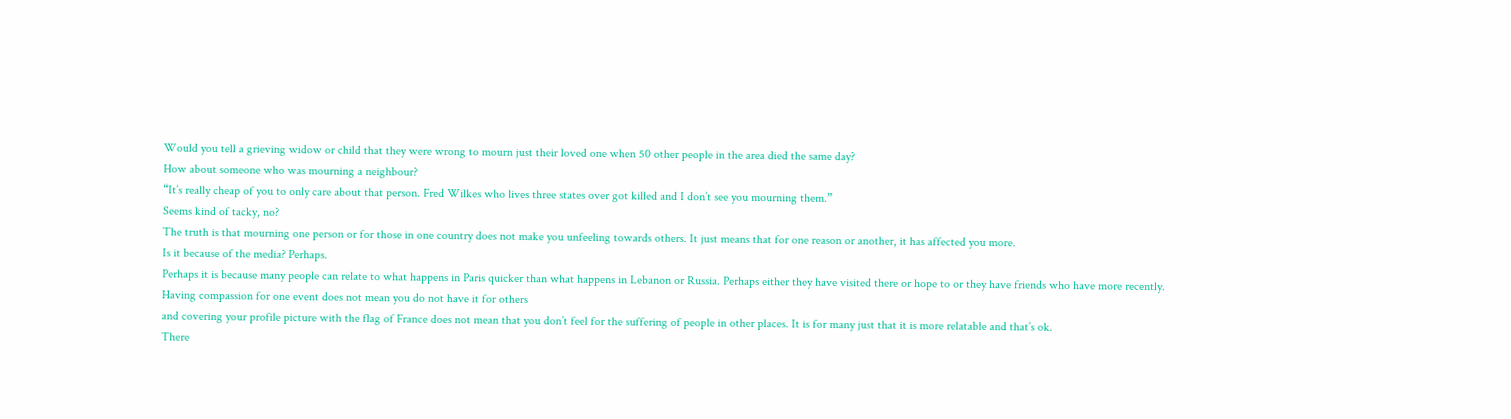Would you tell a grieving widow or child that they were wrong to mourn just their loved one when 50 other people in the area died the same day?
How about someone who was mourning a neighbour?
“It’s really cheap of you to only care about that person. Fred Wilkes who lives three states over got killed and I don’t see you mourning them.”
Seems kind of tacky, no?
The truth is that mourning one person or for those in one country does not make you unfeeling towards others. It just means that for one reason or another, it has affected you more.
Is it because of the media? Perhaps.
Perhaps it is because many people can relate to what happens in Paris quicker than what happens in Lebanon or Russia. Perhaps either they have visited there or hope to or they have friends who have more recently.
Having compassion for one event does not mean you do not have it for others
and covering your profile picture with the flag of France does not mean that you don’t feel for the suffering of people in other places. It is for many just that it is more relatable and that’s ok.
There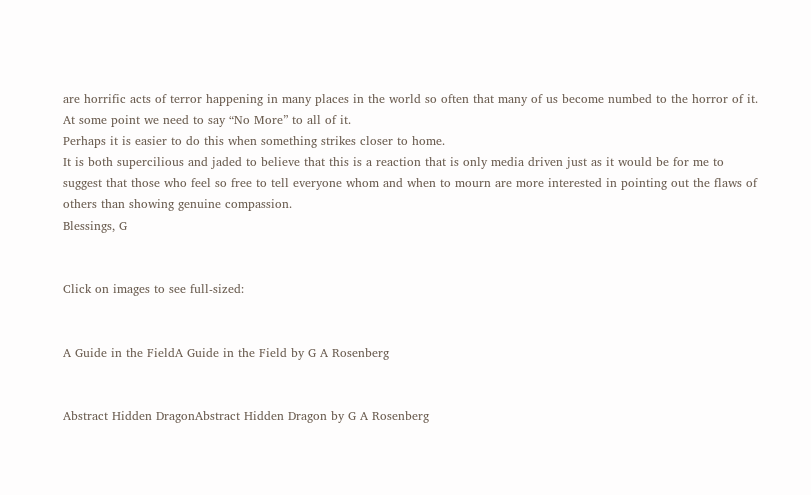are horrific acts of terror happening in many places in the world so often that many of us become numbed to the horror of it.
At some point we need to say “No More” to all of it.
Perhaps it is easier to do this when something strikes closer to home.
It is both supercilious and jaded to believe that this is a reaction that is only media driven just as it would be for me to suggest that those who feel so free to tell everyone whom and when to mourn are more interested in pointing out the flaws of others than showing genuine compassion.
Blessings, G


Click on images to see full-sized:


A Guide in the FieldA Guide in the Field by G A Rosenberg


Abstract Hidden DragonAbstract Hidden Dragon by G A Rosenberg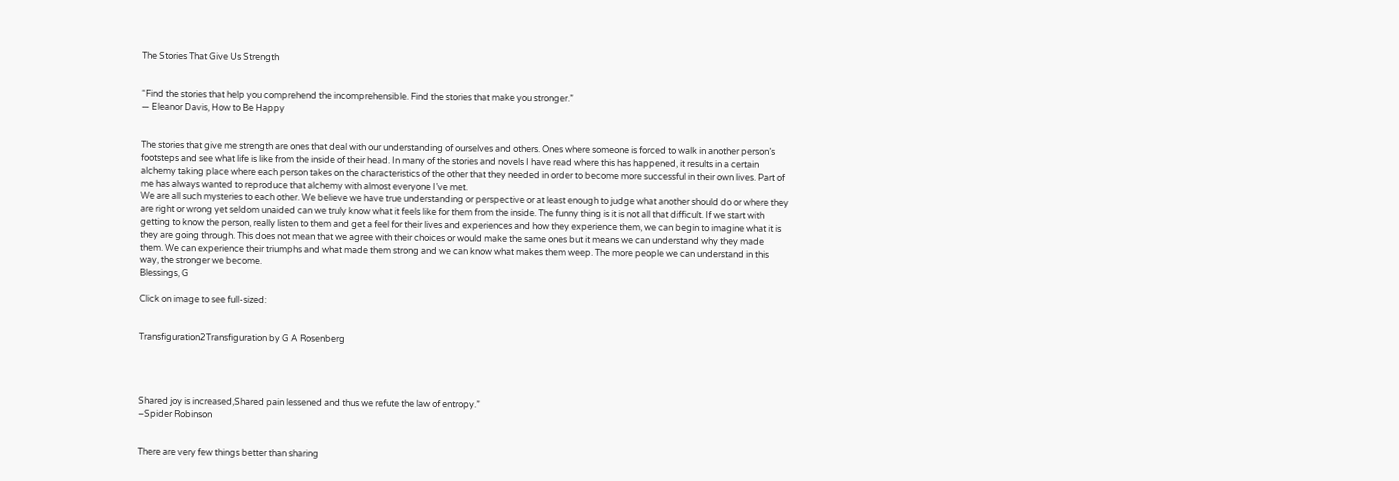The Stories That Give Us Strength


“Find the stories that help you comprehend the incomprehensible. Find the stories that make you stronger.”
— Eleanor Davis, How to Be Happy


The stories that give me strength are ones that deal with our understanding of ourselves and others. Ones where someone is forced to walk in another person’s footsteps and see what life is like from the inside of their head. In many of the stories and novels I have read where this has happened, it results in a certain alchemy taking place where each person takes on the characteristics of the other that they needed in order to become more successful in their own lives. Part of me has always wanted to reproduce that alchemy with almost everyone I’ve met.
We are all such mysteries to each other. We believe we have true understanding or perspective or at least enough to judge what another should do or where they are right or wrong yet seldom unaided can we truly know what it feels like for them from the inside. The funny thing is it is not all that difficult. If we start with getting to know the person, really listen to them and get a feel for their lives and experiences and how they experience them, we can begin to imagine what it is they are going through. This does not mean that we agree with their choices or would make the same ones but it means we can understand why they made them. We can experience their triumphs and what made them strong and we can know what makes them weep. The more people we can understand in this way, the stronger we become.
Blessings, G

Click on image to see full-sized:


Transfiguration2Transfiguration by G A Rosenberg




Shared joy is increased,Shared pain lessened and thus we refute the law of entropy.”
–Spider Robinson


There are very few things better than sharing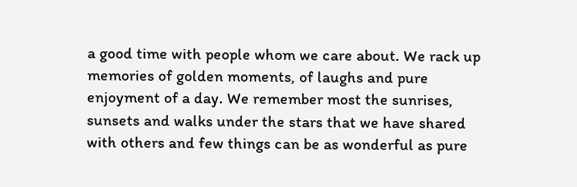a good time with people whom we care about. We rack up memories of golden moments, of laughs and pure enjoyment of a day. We remember most the sunrises, sunsets and walks under the stars that we have shared with others and few things can be as wonderful as pure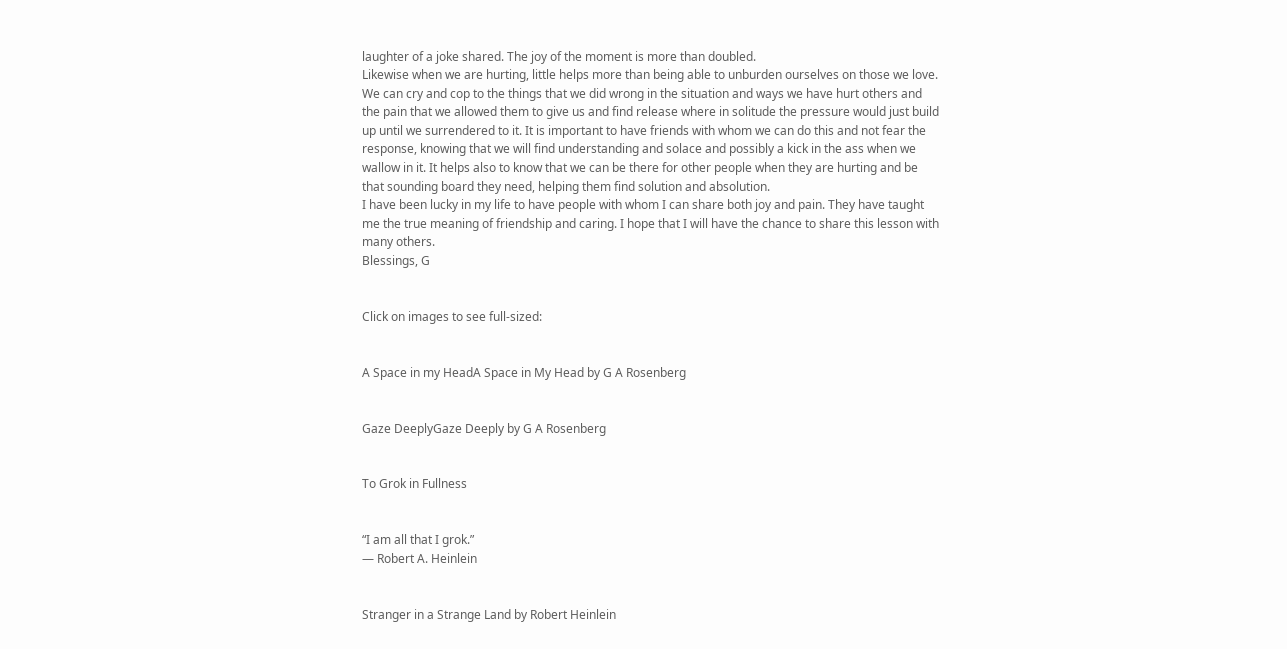laughter of a joke shared. The joy of the moment is more than doubled.
Likewise when we are hurting, little helps more than being able to unburden ourselves on those we love. We can cry and cop to the things that we did wrong in the situation and ways we have hurt others and the pain that we allowed them to give us and find release where in solitude the pressure would just build up until we surrendered to it. It is important to have friends with whom we can do this and not fear the response, knowing that we will find understanding and solace and possibly a kick in the ass when we wallow in it. It helps also to know that we can be there for other people when they are hurting and be that sounding board they need, helping them find solution and absolution.
I have been lucky in my life to have people with whom I can share both joy and pain. They have taught me the true meaning of friendship and caring. I hope that I will have the chance to share this lesson with many others.
Blessings, G


Click on images to see full-sized:


A Space in my HeadA Space in My Head by G A Rosenberg


Gaze DeeplyGaze Deeply by G A Rosenberg


To Grok in Fullness


“I am all that I grok.”
― Robert A. Heinlein


Stranger in a Strange Land by Robert Heinlein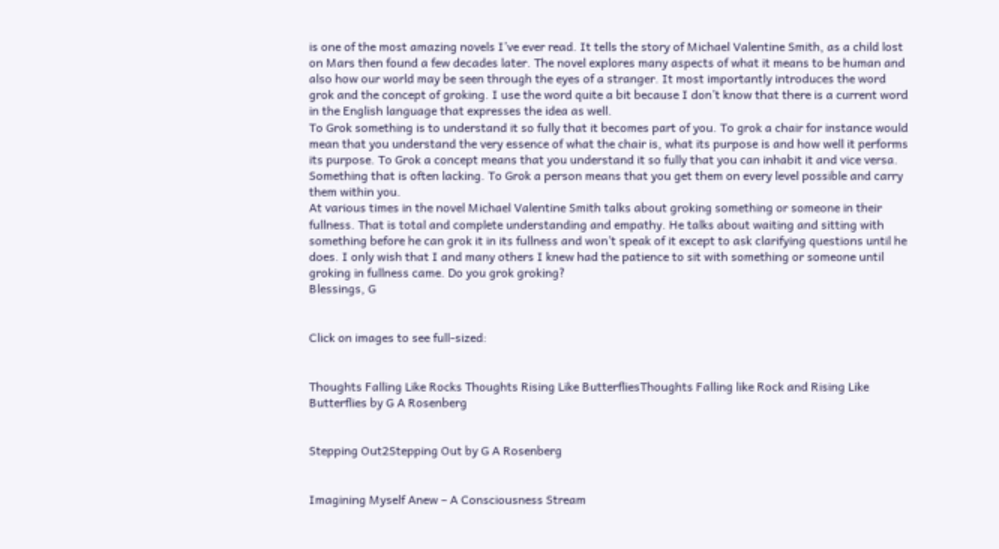is one of the most amazing novels I’ve ever read. It tells the story of Michael Valentine Smith, as a child lost on Mars then found a few decades later. The novel explores many aspects of what it means to be human and also how our world may be seen through the eyes of a stranger. It most importantly introduces the word grok and the concept of groking. I use the word quite a bit because I don’t know that there is a current word in the English language that expresses the idea as well.
To Grok something is to understand it so fully that it becomes part of you. To grok a chair for instance would mean that you understand the very essence of what the chair is, what its purpose is and how well it performs its purpose. To Grok a concept means that you understand it so fully that you can inhabit it and vice versa. Something that is often lacking. To Grok a person means that you get them on every level possible and carry them within you.
At various times in the novel Michael Valentine Smith talks about groking something or someone in their fullness. That is total and complete understanding and empathy. He talks about waiting and sitting with something before he can grok it in its fullness and won’t speak of it except to ask clarifying questions until he does. I only wish that I and many others I knew had the patience to sit with something or someone until groking in fullness came. Do you grok groking?
Blessings, G


Click on images to see full-sized:


Thoughts Falling Like Rocks Thoughts Rising Like ButterfliesThoughts Falling like Rock and Rising Like Butterflies by G A Rosenberg


Stepping Out2Stepping Out by G A Rosenberg


Imagining Myself Anew – A Consciousness Stream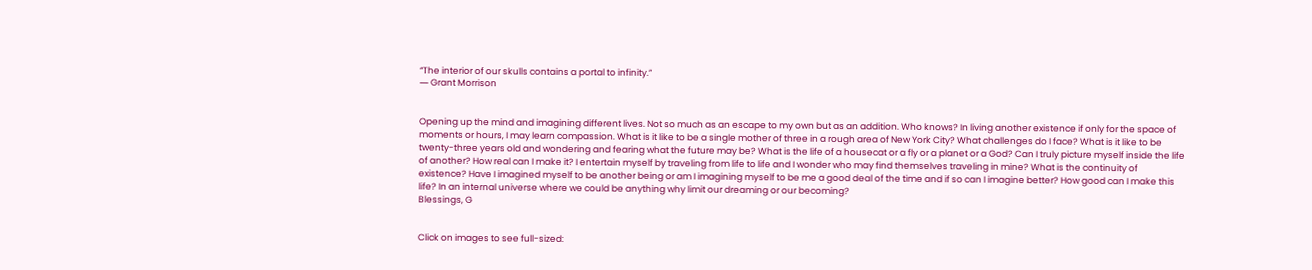“The interior of our skulls contains a portal to infinity.”
― Grant Morrison


Opening up the mind and imagining different lives. Not so much as an escape to my own but as an addition. Who knows? In living another existence if only for the space of moments or hours, I may learn compassion. What is it like to be a single mother of three in a rough area of New York City? What challenges do I face? What is it like to be twenty-three years old and wondering and fearing what the future may be? What is the life of a housecat or a fly or a planet or a God? Can I truly picture myself inside the life of another? How real can I make it? I entertain myself by traveling from life to life and I wonder who may find themselves traveling in mine? What is the continuity of existence? Have I imagined myself to be another being or am I imagining myself to be me a good deal of the time and if so can I imagine better? How good can I make this life? In an internal universe where we could be anything why limit our dreaming or our becoming?
Blessings, G


Click on images to see full-sized: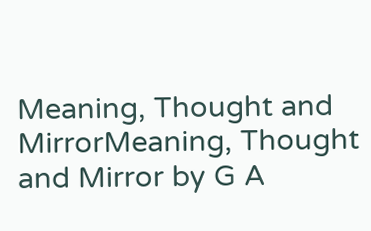Meaning, Thought and MirrorMeaning, Thought and Mirror by G A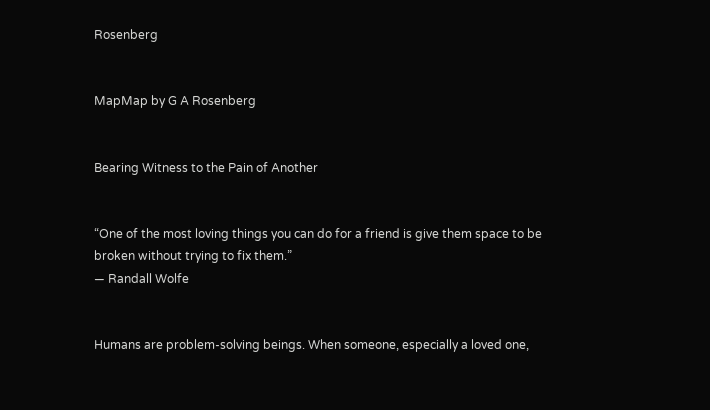Rosenberg


MapMap by G A Rosenberg


Bearing Witness to the Pain of Another


“One of the most loving things you can do for a friend is give them space to be broken without trying to fix them.”
— Randall Wolfe


Humans are problem-solving beings. When someone, especially a loved one,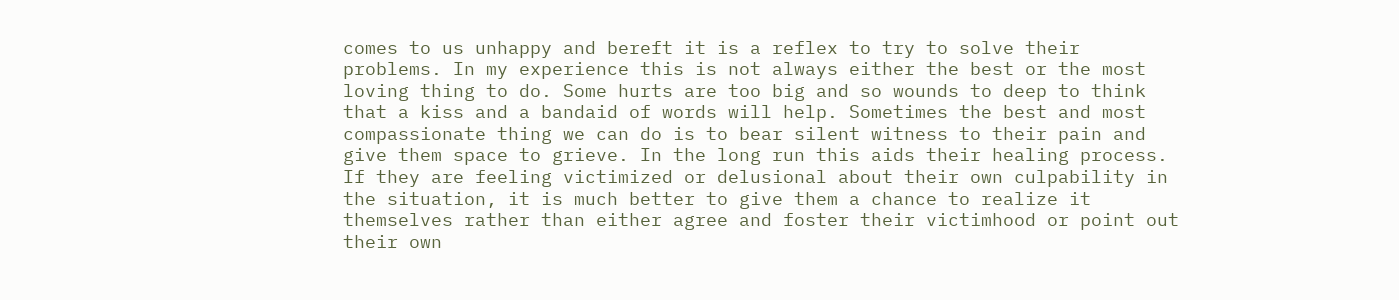comes to us unhappy and bereft it is a reflex to try to solve their problems. In my experience this is not always either the best or the most loving thing to do. Some hurts are too big and so wounds to deep to think that a kiss and a bandaid of words will help. Sometimes the best and most compassionate thing we can do is to bear silent witness to their pain and give them space to grieve. In the long run this aids their healing process. If they are feeling victimized or delusional about their own culpability in the situation, it is much better to give them a chance to realize it themselves rather than either agree and foster their victimhood or point out their own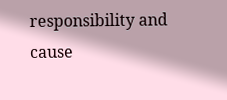responsibility and cause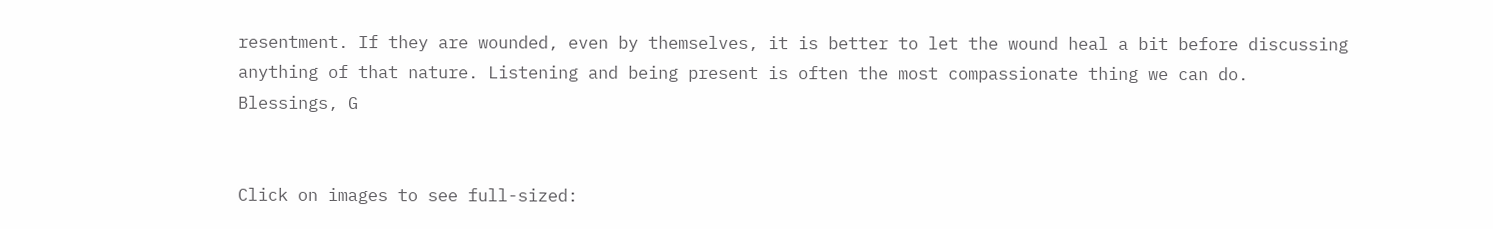resentment. If they are wounded, even by themselves, it is better to let the wound heal a bit before discussing anything of that nature. Listening and being present is often the most compassionate thing we can do.
Blessings, G


Click on images to see full-sized: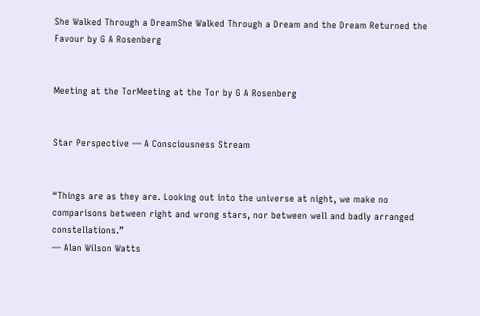She Walked Through a DreamShe Walked Through a Dream and the Dream Returned the Favour by G A Rosenberg


Meeting at the TorMeeting at the Tor by G A Rosenberg


Star Perspective — A Consciousness Stream


“Things are as they are. Looking out into the universe at night, we make no comparisons between right and wrong stars, nor between well and badly arranged constellations.”
― Alan Wilson Watts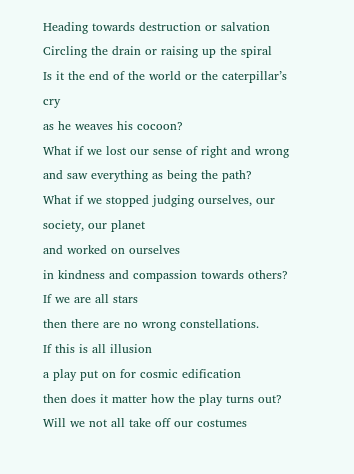Heading towards destruction or salvation
Circling the drain or raising up the spiral
Is it the end of the world or the caterpillar’s cry
as he weaves his cocoon?
What if we lost our sense of right and wrong
and saw everything as being the path?
What if we stopped judging ourselves, our society, our planet
and worked on ourselves
in kindness and compassion towards others?
If we are all stars
then there are no wrong constellations.
If this is all illusion
a play put on for cosmic edification
then does it matter how the play turns out?
Will we not all take off our costumes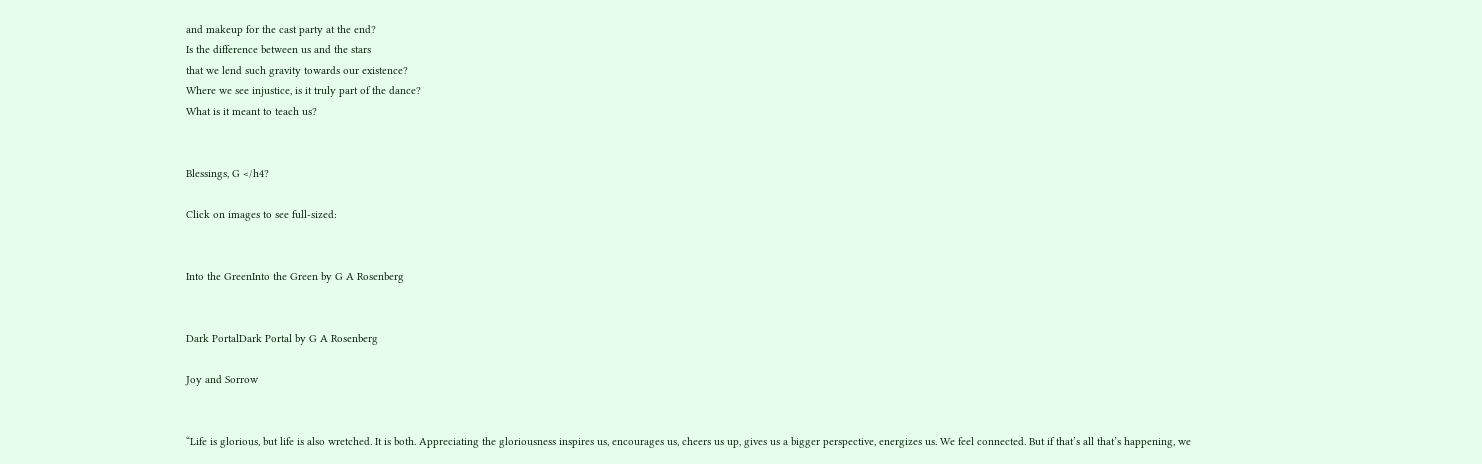and makeup for the cast party at the end?
Is the difference between us and the stars
that we lend such gravity towards our existence?
Where we see injustice, is it truly part of the dance?
What is it meant to teach us?


Blessings, G </h4?

Click on images to see full-sized:


Into the GreenInto the Green by G A Rosenberg


Dark PortalDark Portal by G A Rosenberg

Joy and Sorrow


“Life is glorious, but life is also wretched. It is both. Appreciating the gloriousness inspires us, encourages us, cheers us up, gives us a bigger perspective, energizes us. We feel connected. But if that’s all that’s happening, we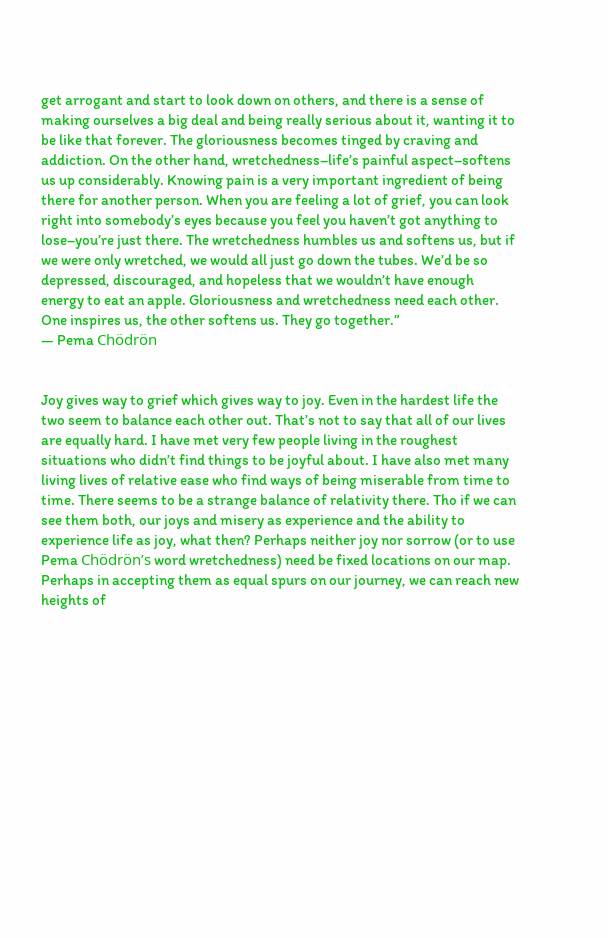get arrogant and start to look down on others, and there is a sense of making ourselves a big deal and being really serious about it, wanting it to be like that forever. The gloriousness becomes tinged by craving and addiction. On the other hand, wretchedness–life’s painful aspect–softens us up considerably. Knowing pain is a very important ingredient of being there for another person. When you are feeling a lot of grief, you can look right into somebody’s eyes because you feel you haven’t got anything to lose–you’re just there. The wretchedness humbles us and softens us, but if we were only wretched, we would all just go down the tubes. We’d be so depressed, discouraged, and hopeless that we wouldn’t have enough energy to eat an apple. Gloriousness and wretchedness need each other. One inspires us, the other softens us. They go together.”
― Pema Chödrön


Joy gives way to grief which gives way to joy. Even in the hardest life the two seem to balance each other out. That’s not to say that all of our lives are equally hard. I have met very few people living in the roughest situations who didn’t find things to be joyful about. I have also met many living lives of relative ease who find ways of being miserable from time to time. There seems to be a strange balance of relativity there. Tho if we can see them both, our joys and misery as experience and the ability to experience life as joy, what then? Perhaps neither joy nor sorrow (or to use Pema Chödrön’s word wretchedness) need be fixed locations on our map. Perhaps in accepting them as equal spurs on our journey, we can reach new heights of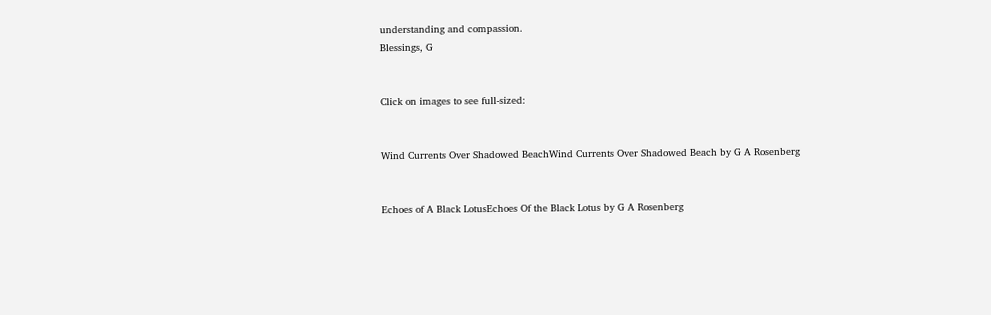understanding and compassion.
Blessings, G


Click on images to see full-sized:


Wind Currents Over Shadowed BeachWind Currents Over Shadowed Beach by G A Rosenberg


Echoes of A Black LotusEchoes Of the Black Lotus by G A Rosenberg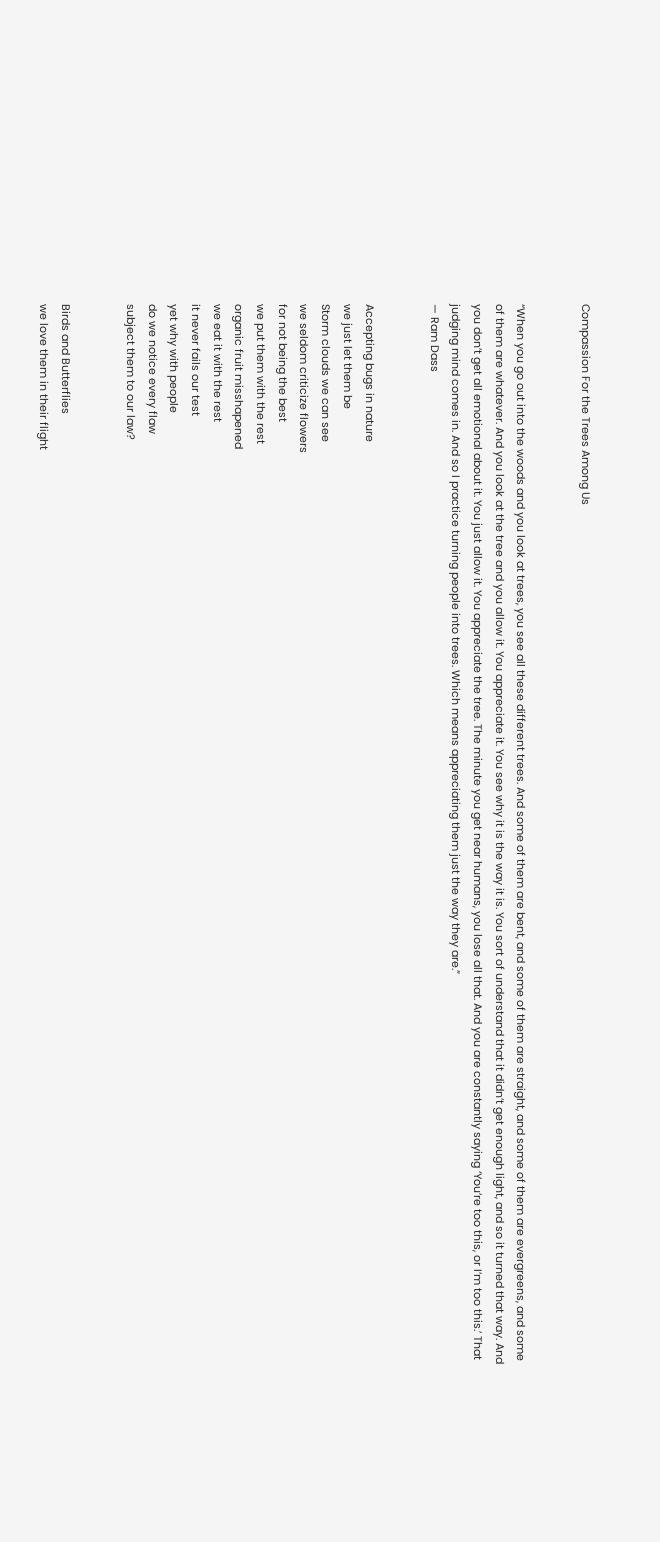Compassion For the Trees Among Us


“When you go out into the woods and you look at trees, you see all these different trees. And some of them are bent, and some of them are straight, and some of them are evergreens, and some of them are whatever. And you look at the tree and you allow it. You appreciate it. You see why it is the way it is. You sort of understand that it didn’t get enough light, and so it turned that way. And you don’t get all emotional about it. You just allow it. You appreciate the tree. The minute you get near humans, you lose all that. And you are constantly saying ‘You’re too this, or I’m too this.’ That judging mind comes in. And so I practice turning people into trees. Which means appreciating them just the way they are.”
— Ram Dass


Accepting bugs in nature
we just let them be
Storm clouds we can see
we seldom criticize flowers
for not being the best
we put them with the rest
organic fruit misshapened
we eat it with the rest
it never fails our test
yet why with people
do we notice every flaw
subject them to our law?


Birds and Butterflies
we love them in their flight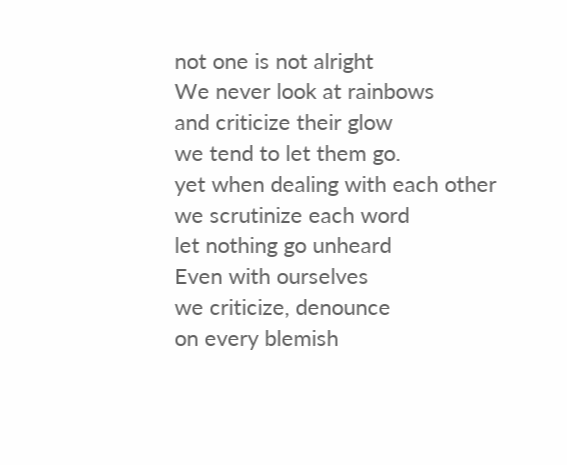not one is not alright
We never look at rainbows
and criticize their glow
we tend to let them go.
yet when dealing with each other
we scrutinize each word
let nothing go unheard
Even with ourselves
we criticize, denounce
on every blemish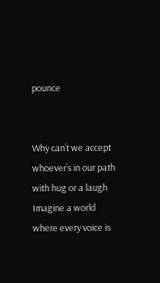pounce


Why can’t we accept
whoever’s in our path
with hug or a laugh
Imagine a world
where every voice is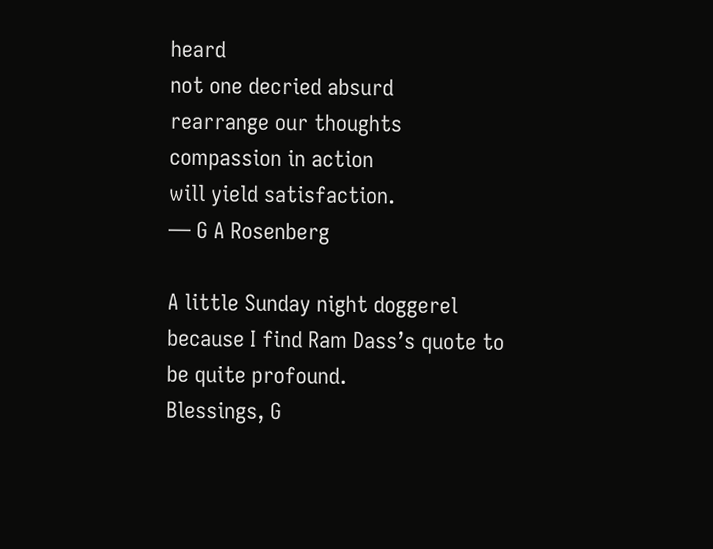heard
not one decried absurd
rearrange our thoughts
compassion in action
will yield satisfaction.
— G A Rosenberg

A little Sunday night doggerel because I find Ram Dass’s quote to be quite profound.
Blessings, G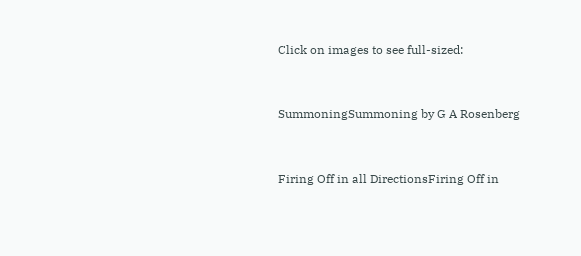Click on images to see full-sized:


SummoningSummoning by G A Rosenberg


Firing Off in all DirectionsFiring Off in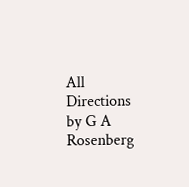All Directions by G A Rosenberg